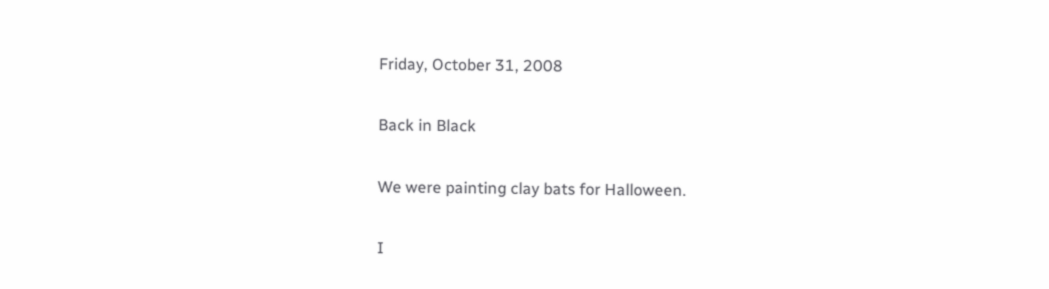Friday, October 31, 2008

Back in Black

We were painting clay bats for Halloween.

I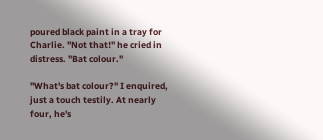poured black paint in a tray for Charlie. "Not that!" he cried in distress. "Bat colour."

"What's bat colour?" I enquired, just a touch testily. At nearly four, he's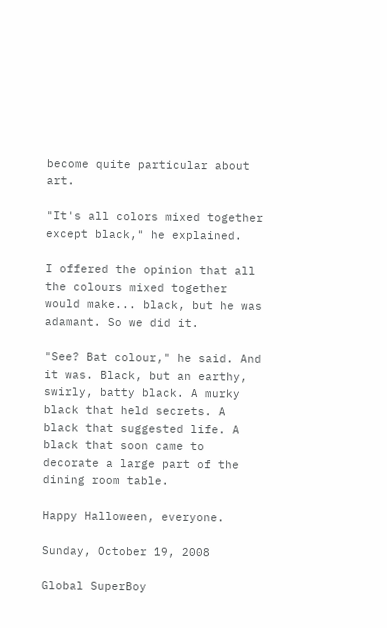become quite particular about art.

"It's all colors mixed together except black," he explained.

I offered the opinion that all the colours mixed together would make... black, but he was adamant. So we did it.

"See? Bat colour," he said. And it was. Black, but an earthy, swirly, batty black. A murky black that held secrets. A black that suggested life. A black that soon came to decorate a large part of the dining room table.

Happy Halloween, everyone.

Sunday, October 19, 2008

Global SuperBoy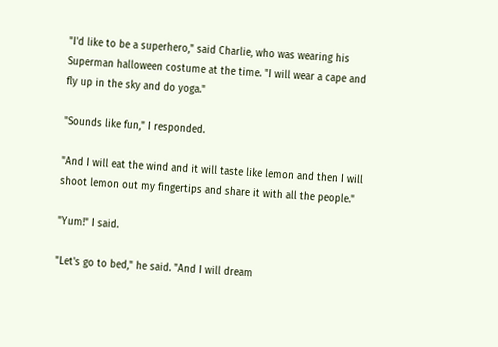"I'd like to be a superhero," said Charlie, who was wearing his Superman halloween costume at the time. "I will wear a cape and fly up in the sky and do yoga."

"Sounds like fun," I responded.

"And I will eat the wind and it will taste like lemon and then I will shoot lemon out my fingertips and share it with all the people."

"Yum!" I said.

"Let's go to bed," he said. "And I will dream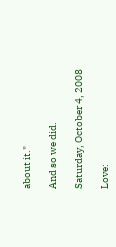about it."

And so we did.

Saturday, October 4, 2008

Love: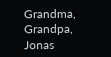Grandma, Grandpa, Jonas